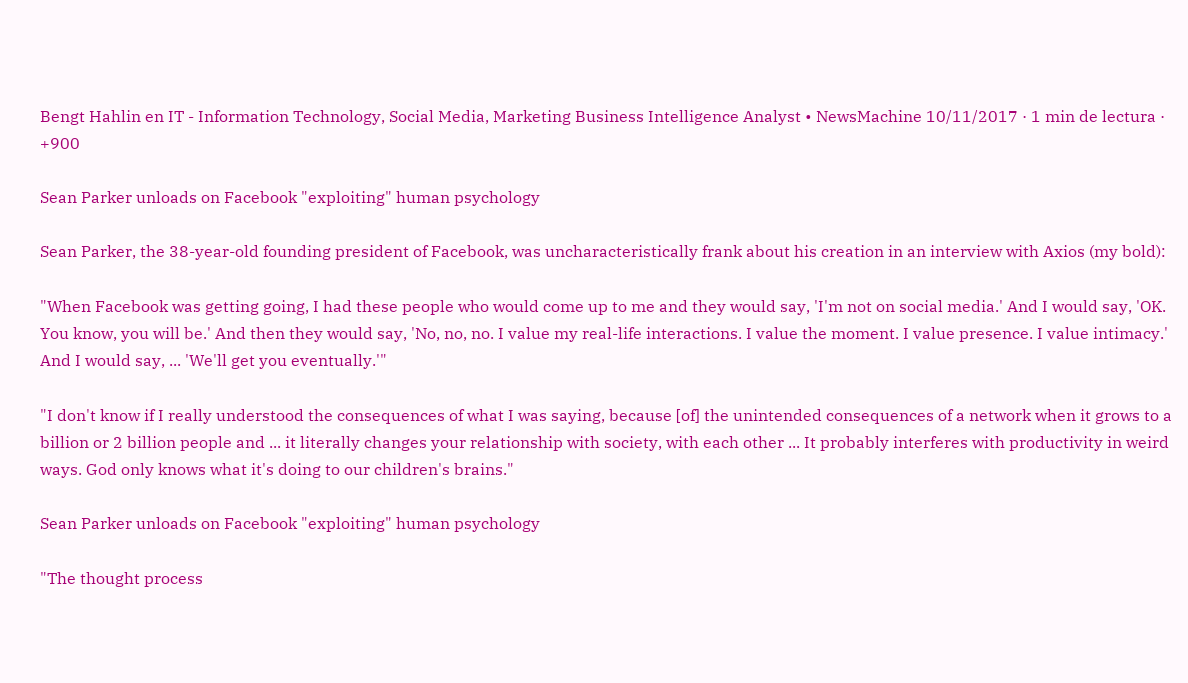Bengt Hahlin en IT - Information Technology, Social Media, Marketing Business Intelligence Analyst • NewsMachine 10/11/2017 · 1 min de lectura · +900

Sean Parker unloads on Facebook "exploiting" human psychology

Sean Parker, the 38-year-old founding president of Facebook, was uncharacteristically frank about his creation in an interview with Axios (my bold):

"When Facebook was getting going, I had these people who would come up to me and they would say, 'I'm not on social media.' And I would say, 'OK. You know, you will be.' And then they would say, 'No, no, no. I value my real-life interactions. I value the moment. I value presence. I value intimacy.' And I would say, ... 'We'll get you eventually.'"

"I don't know if I really understood the consequences of what I was saying, because [of] the unintended consequences of a network when it grows to a billion or 2 billion people and ... it literally changes your relationship with society, with each other ... It probably interferes with productivity in weird ways. God only knows what it's doing to our children's brains."

Sean Parker unloads on Facebook "exploiting" human psychology

"The thought process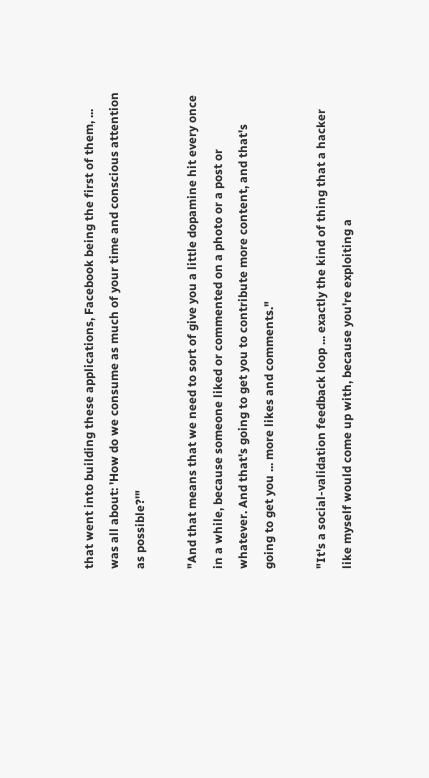that went into building these applications, Facebook being the first of them, ... was all about: 'How do we consume as much of your time and conscious attention as possible?'"

"And that means that we need to sort of give you a little dopamine hit every once in a while, because someone liked or commented on a photo or a post or whatever. And that's going to get you to contribute more content, and that's going to get you ... more likes and comments."

"It's a social-validation feedback loop ... exactly the kind of thing that a hacker like myself would come up with, because you're exploiting a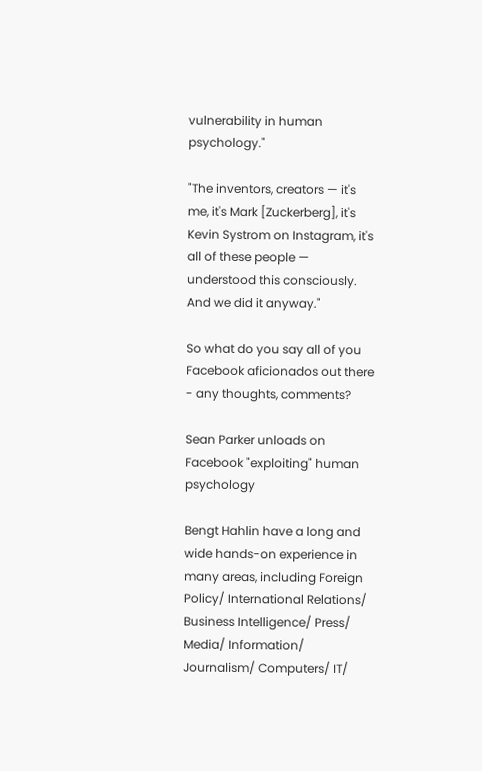vulnerability in human psychology."

"The inventors, creators — it's me, it's Mark [Zuckerberg], it's Kevin Systrom on Instagram, it's all of these people — understood this consciously. And we did it anyway."

So what do you say all of you Facebook aficionados out there - any thoughts, comments?

Sean Parker unloads on Facebook "exploiting" human psychology

Bengt Hahlin have a long and wide hands-on experience in many areas, including Foreign Policy/ International Relations/ Business Intelligence/ Press/ Media/ Information/ Journalism/ Computers/ IT/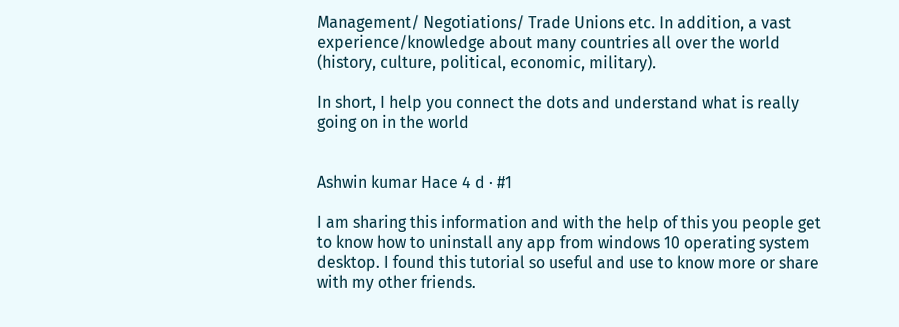Management/ Negotiations/ Trade Unions etc. In addition, a vast experience/knowledge about many countries all over the world (history, culture, political, economic, military).

In short, I help you connect the dots and understand what is really going on in the world


Ashwin kumar Hace 4 d · #1

I am sharing this information and with the help of this you people get to know how to uninstall any app from windows 10 operating system desktop. I found this tutorial so useful and use to know more or share with my other friends.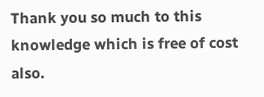Thank you so much to this knowledge which is free of cost also.